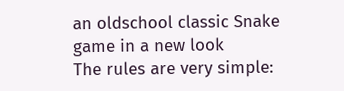an oldschool classic Snake game in a new look
The rules are very simple: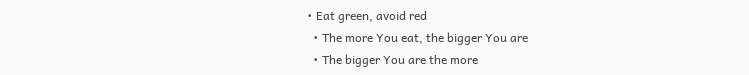• Eat green, avoid red
  • The more You eat, the bigger You are
  • The bigger You are the more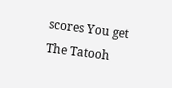scores You get
The Tatooh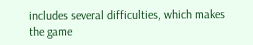includes several difficulties, which makes the game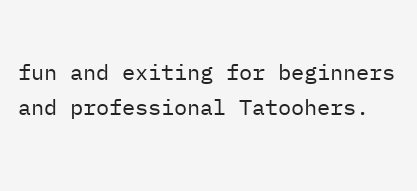fun and exiting for beginners and professional Tatoohers.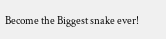Become the Biggest snake ever!